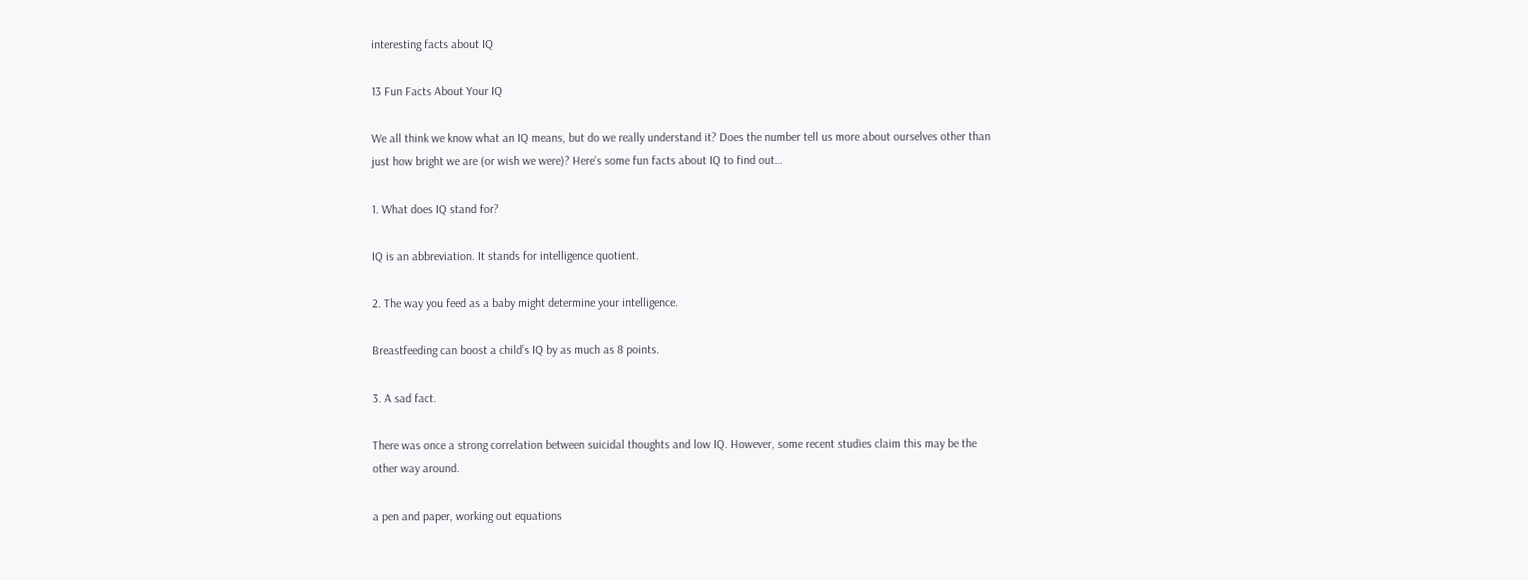interesting facts about IQ

13 Fun Facts About Your IQ

We all think we know what an IQ means, but do we really understand it? Does the number tell us more about ourselves other than just how bright we are (or wish we were)? Here’s some fun facts about IQ to find out…

1. What does IQ stand for?

IQ is an abbreviation. It stands for intelligence quotient.

2. The way you feed as a baby might determine your intelligence.

Breastfeeding can boost a child’s IQ by as much as 8 points.

3. A sad fact.

There was once a strong correlation between suicidal thoughts and low IQ. However, some recent studies claim this may be the other way around.

a pen and paper, working out equations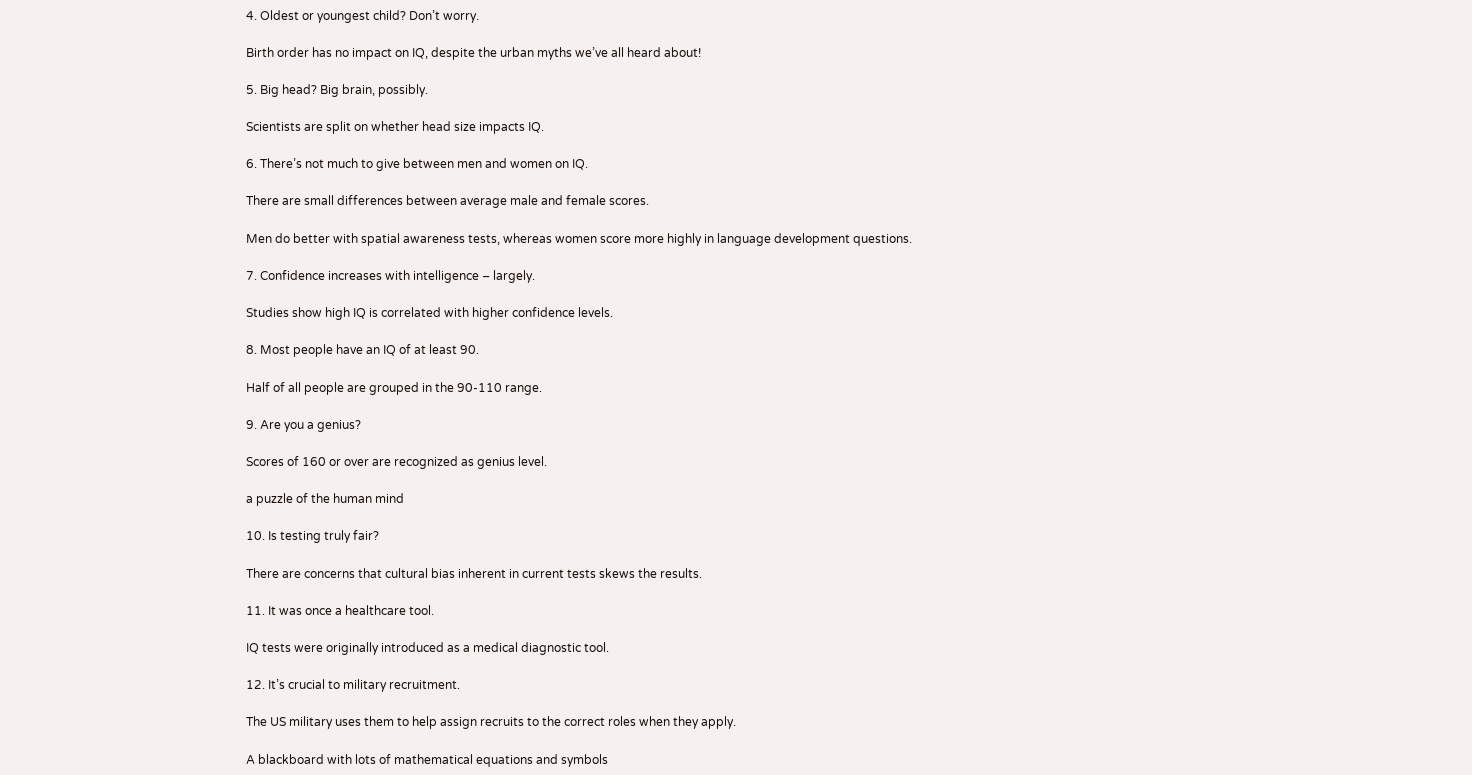4. Oldest or youngest child? Don’t worry.

Birth order has no impact on IQ, despite the urban myths we’ve all heard about!

5. Big head? Big brain, possibly.

Scientists are split on whether head size impacts IQ.

6. There’s not much to give between men and women on IQ.

There are small differences between average male and female scores.

Men do better with spatial awareness tests, whereas women score more highly in language development questions.

7. Confidence increases with intelligence – largely.

Studies show high IQ is correlated with higher confidence levels.

8. Most people have an IQ of at least 90.

Half of all people are grouped in the 90-110 range.

9. Are you a genius?

Scores of 160 or over are recognized as genius level.

a puzzle of the human mind

10. Is testing truly fair?

There are concerns that cultural bias inherent in current tests skews the results.

11. It was once a healthcare tool.

IQ tests were originally introduced as a medical diagnostic tool.

12. It’s crucial to military recruitment.

The US military uses them to help assign recruits to the correct roles when they apply.

A blackboard with lots of mathematical equations and symbols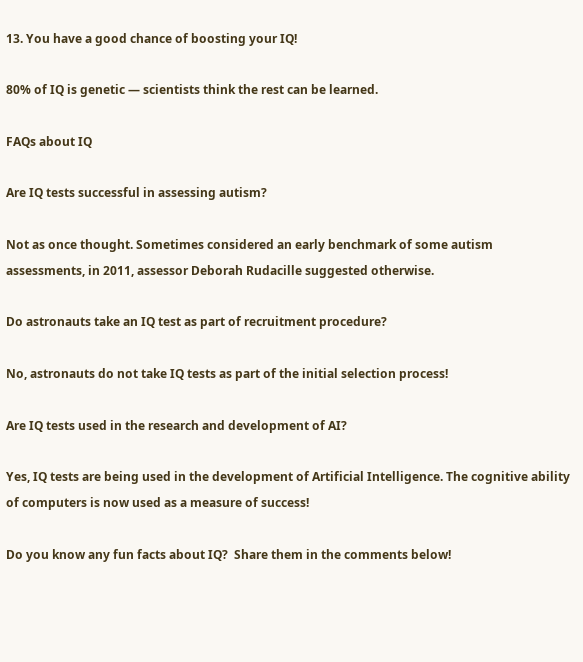13. You have a good chance of boosting your IQ!

80% of IQ is genetic — scientists think the rest can be learned.

FAQs about IQ

Are IQ tests successful in assessing autism?

Not as once thought. Sometimes considered an early benchmark of some autism assessments, in 2011, assessor Deborah Rudacille suggested otherwise.

Do astronauts take an IQ test as part of recruitment procedure?

No, astronauts do not take IQ tests as part of the initial selection process!

Are IQ tests used in the research and development of AI?

Yes, IQ tests are being used in the development of Artificial Intelligence. The cognitive ability of computers is now used as a measure of success!

Do you know any fun facts about IQ?  Share them in the comments below!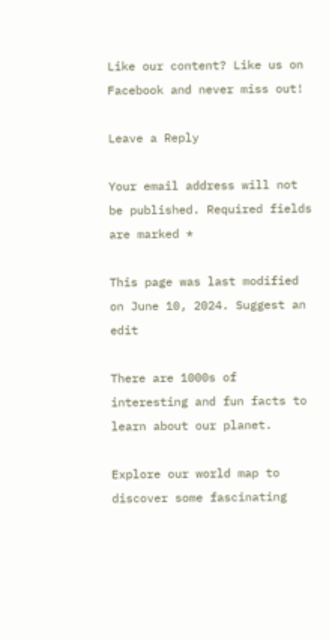Like our content? Like us on Facebook and never miss out!

Leave a Reply

Your email address will not be published. Required fields are marked *

This page was last modified on June 10, 2024. Suggest an edit

There are 1000s of interesting and fun facts to learn about our planet.

Explore our world map to discover some fascinating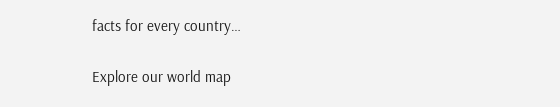facts for every country…

Explore our world map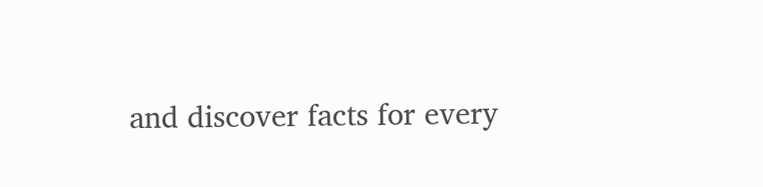and discover facts for every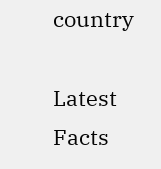country

Latest Facts